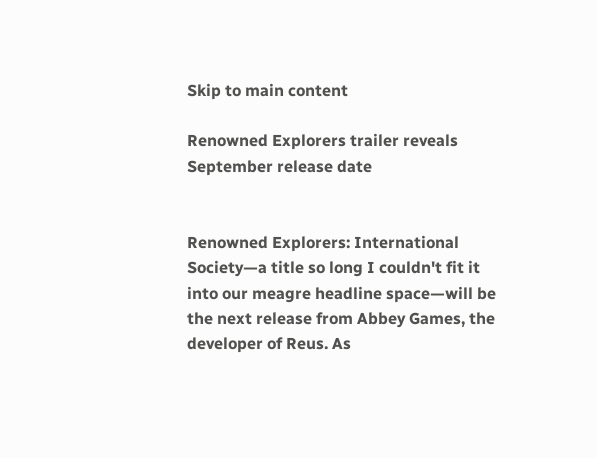Skip to main content

Renowned Explorers trailer reveals September release date


Renowned Explorers: International Society—a title so long I couldn't fit it into our meagre headline space—will be the next release from Abbey Games, the developer of Reus. As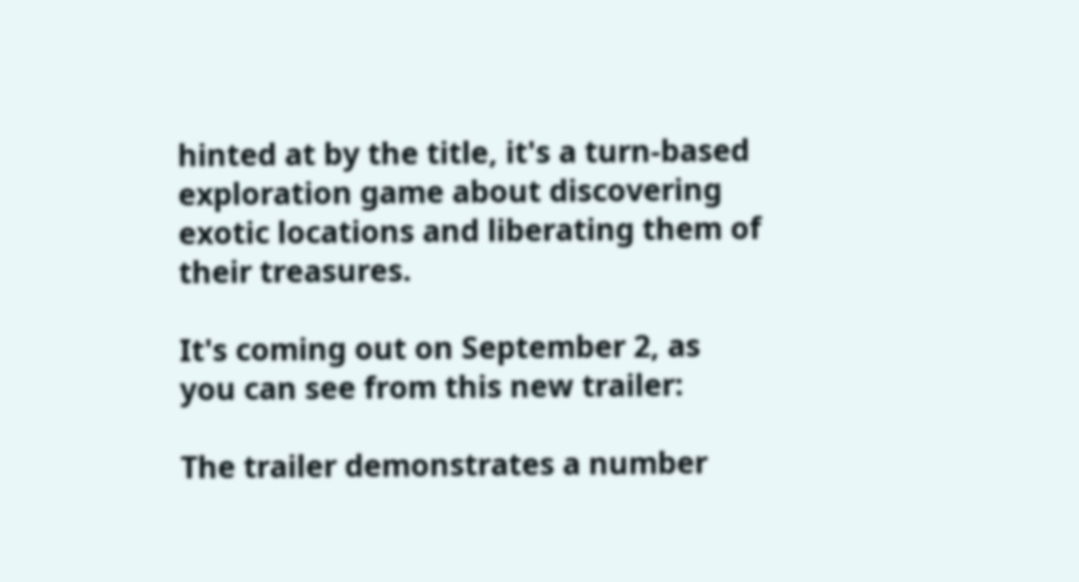hinted at by the title, it's a turn-based exploration game about discovering exotic locations and liberating them of their treasures.

It's coming out on September 2, as you can see from this new trailer:

The trailer demonstrates a number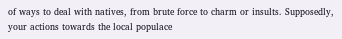of ways to deal with natives, from brute force to charm or insults. Supposedly, your actions towards the local populace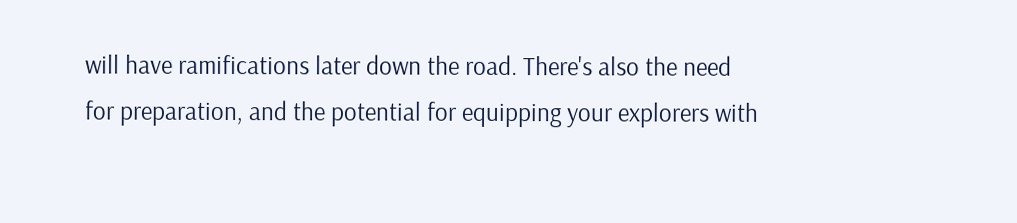will have ramifications later down the road. There's also the need for preparation, and the potential for equipping your explorers with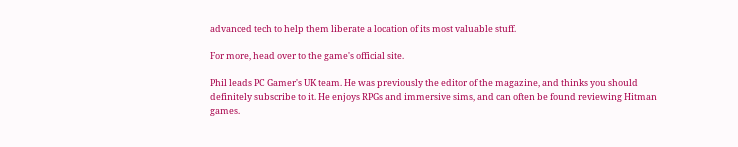advanced tech to help them liberate a location of its most valuable stuff.

For more, head over to the game's official site.

Phil leads PC Gamer's UK team. He was previously the editor of the magazine, and thinks you should definitely subscribe to it. He enjoys RPGs and immersive sims, and can often be found reviewing Hitman games.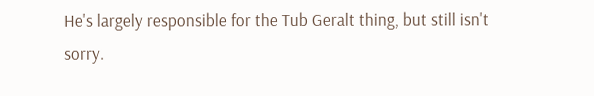He's largely responsible for the Tub Geralt thing, but still isn't sorry.